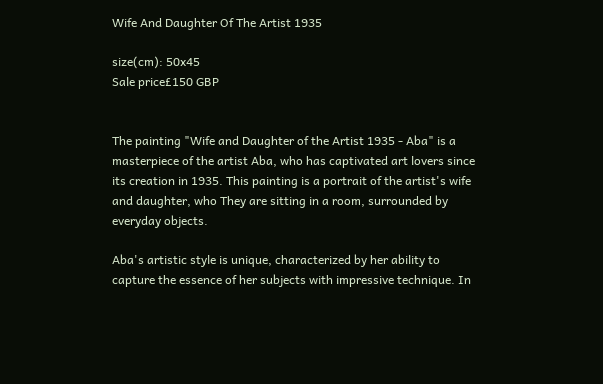Wife And Daughter Of The Artist 1935

size(cm): 50x45
Sale price£150 GBP


The painting "Wife and Daughter of the Artist 1935 - Aba" is a masterpiece of the artist Aba, who has captivated art lovers since its creation in 1935. This painting is a portrait of the artist's wife and daughter, who They are sitting in a room, surrounded by everyday objects.

Aba's artistic style is unique, characterized by her ability to capture the essence of her subjects with impressive technique. In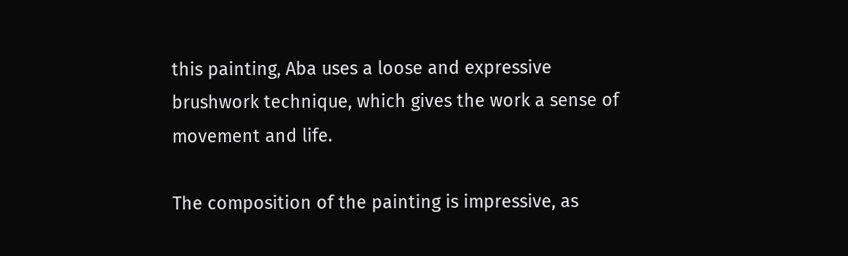this painting, Aba uses a loose and expressive brushwork technique, which gives the work a sense of movement and life.

The composition of the painting is impressive, as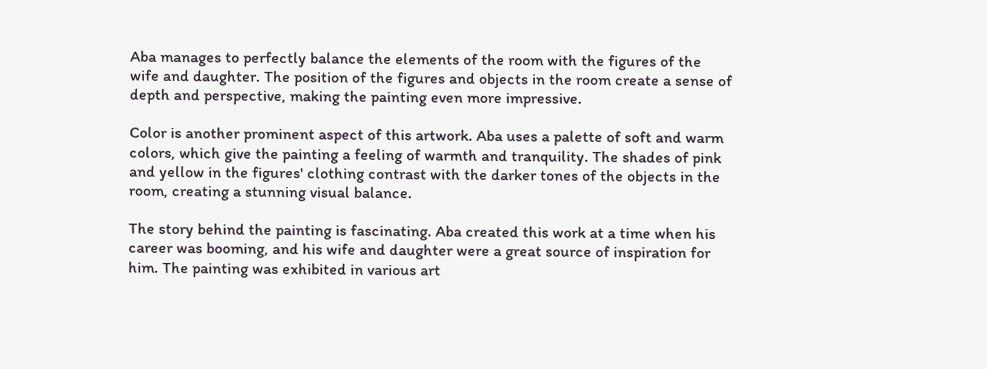Aba manages to perfectly balance the elements of the room with the figures of the wife and daughter. The position of the figures and objects in the room create a sense of depth and perspective, making the painting even more impressive.

Color is another prominent aspect of this artwork. Aba uses a palette of soft and warm colors, which give the painting a feeling of warmth and tranquility. The shades of pink and yellow in the figures' clothing contrast with the darker tones of the objects in the room, creating a stunning visual balance.

The story behind the painting is fascinating. Aba created this work at a time when his career was booming, and his wife and daughter were a great source of inspiration for him. The painting was exhibited in various art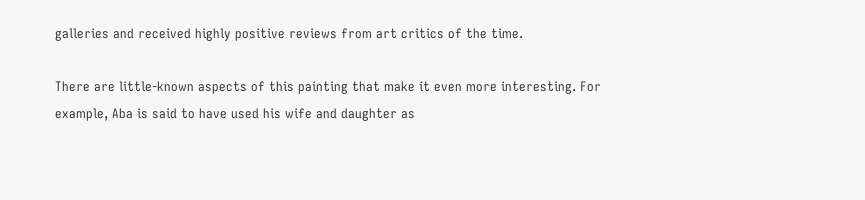galleries and received highly positive reviews from art critics of the time.

There are little-known aspects of this painting that make it even more interesting. For example, Aba is said to have used his wife and daughter as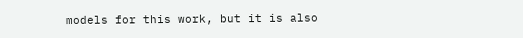models for this work, but it is also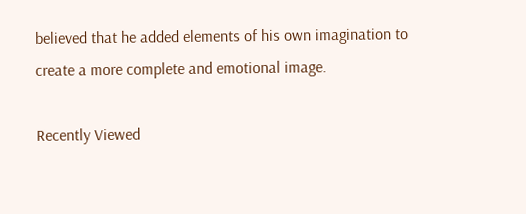believed that he added elements of his own imagination to create a more complete and emotional image.

Recently Viewed